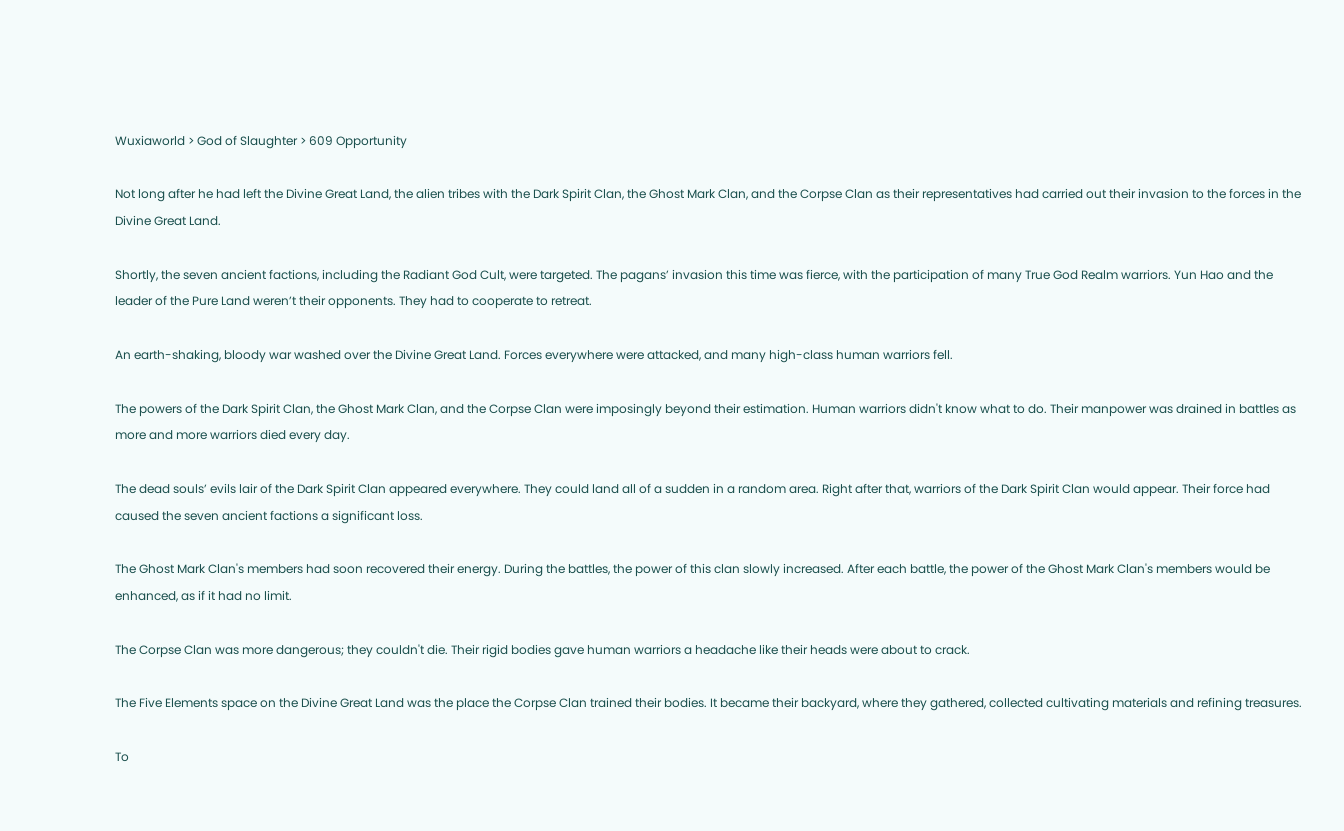Wuxiaworld > God of Slaughter > 609 Opportunity

Not long after he had left the Divine Great Land, the alien tribes with the Dark Spirit Clan, the Ghost Mark Clan, and the Corpse Clan as their representatives had carried out their invasion to the forces in the Divine Great Land.

Shortly, the seven ancient factions, including the Radiant God Cult, were targeted. The pagans’ invasion this time was fierce, with the participation of many True God Realm warriors. Yun Hao and the leader of the Pure Land weren’t their opponents. They had to cooperate to retreat.

An earth-shaking, bloody war washed over the Divine Great Land. Forces everywhere were attacked, and many high-class human warriors fell.

The powers of the Dark Spirit Clan, the Ghost Mark Clan, and the Corpse Clan were imposingly beyond their estimation. Human warriors didn't know what to do. Their manpower was drained in battles as more and more warriors died every day.

The dead souls’ evils lair of the Dark Spirit Clan appeared everywhere. They could land all of a sudden in a random area. Right after that, warriors of the Dark Spirit Clan would appear. Their force had caused the seven ancient factions a significant loss.

The Ghost Mark Clan's members had soon recovered their energy. During the battles, the power of this clan slowly increased. After each battle, the power of the Ghost Mark Clan's members would be enhanced, as if it had no limit.

The Corpse Clan was more dangerous; they couldn't die. Their rigid bodies gave human warriors a headache like their heads were about to crack.

The Five Elements space on the Divine Great Land was the place the Corpse Clan trained their bodies. It became their backyard, where they gathered, collected cultivating materials and refining treasures.

To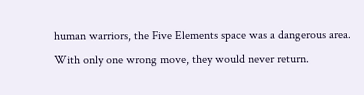human warriors, the Five Elements space was a dangerous area. With only one wrong move, they would never return.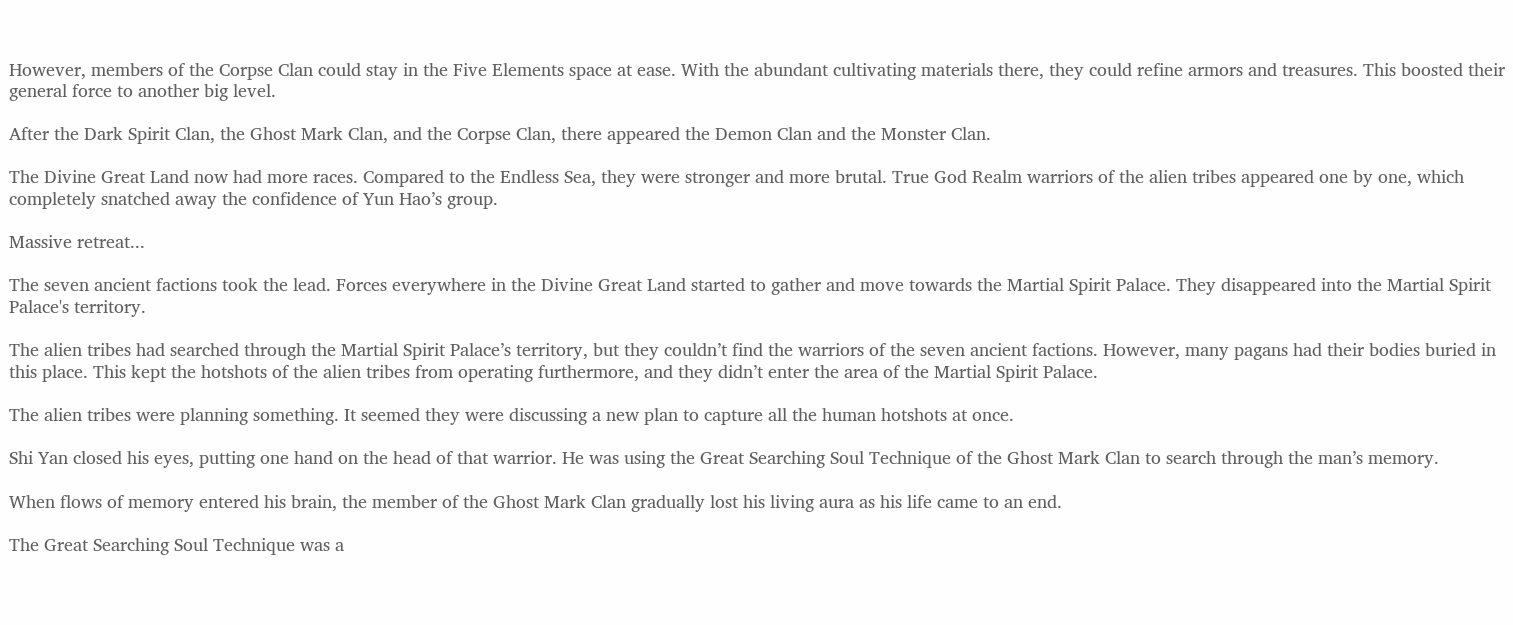However, members of the Corpse Clan could stay in the Five Elements space at ease. With the abundant cultivating materials there, they could refine armors and treasures. This boosted their general force to another big level.

After the Dark Spirit Clan, the Ghost Mark Clan, and the Corpse Clan, there appeared the Demon Clan and the Monster Clan.

The Divine Great Land now had more races. Compared to the Endless Sea, they were stronger and more brutal. True God Realm warriors of the alien tribes appeared one by one, which completely snatched away the confidence of Yun Hao’s group.

Massive retreat...

The seven ancient factions took the lead. Forces everywhere in the Divine Great Land started to gather and move towards the Martial Spirit Palace. They disappeared into the Martial Spirit Palace's territory.

The alien tribes had searched through the Martial Spirit Palace’s territory, but they couldn’t find the warriors of the seven ancient factions. However, many pagans had their bodies buried in this place. This kept the hotshots of the alien tribes from operating furthermore, and they didn’t enter the area of the Martial Spirit Palace.

The alien tribes were planning something. It seemed they were discussing a new plan to capture all the human hotshots at once.

Shi Yan closed his eyes, putting one hand on the head of that warrior. He was using the Great Searching Soul Technique of the Ghost Mark Clan to search through the man’s memory.

When flows of memory entered his brain, the member of the Ghost Mark Clan gradually lost his living aura as his life came to an end.

The Great Searching Soul Technique was a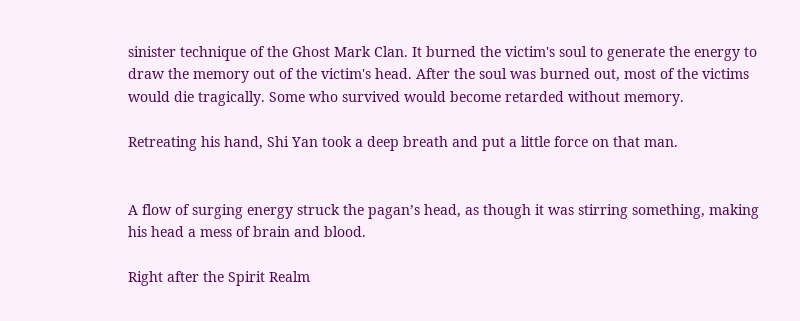sinister technique of the Ghost Mark Clan. It burned the victim's soul to generate the energy to draw the memory out of the victim's head. After the soul was burned out, most of the victims would die tragically. Some who survived would become retarded without memory.

Retreating his hand, Shi Yan took a deep breath and put a little force on that man.


A flow of surging energy struck the pagan’s head, as though it was stirring something, making his head a mess of brain and blood.

Right after the Spirit Realm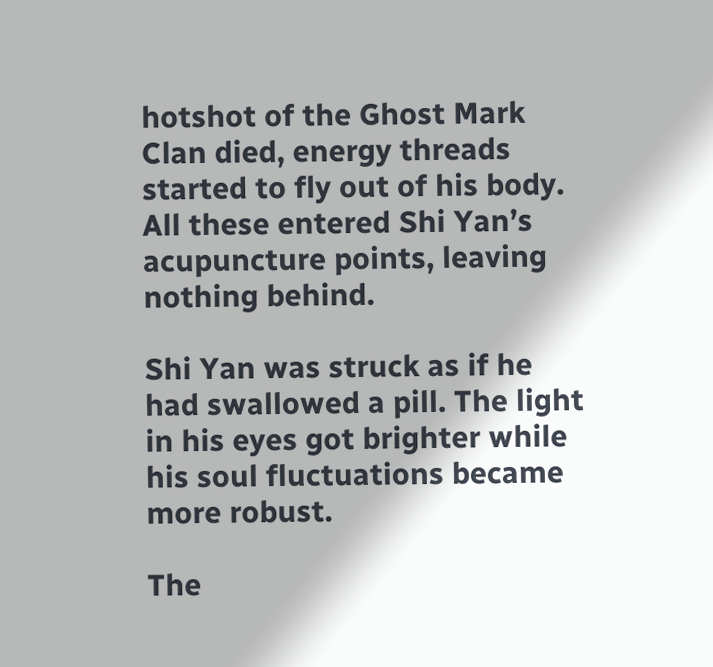hotshot of the Ghost Mark Clan died, energy threads started to fly out of his body. All these entered Shi Yan’s acupuncture points, leaving nothing behind.

Shi Yan was struck as if he had swallowed a pill. The light in his eyes got brighter while his soul fluctuations became more robust.

The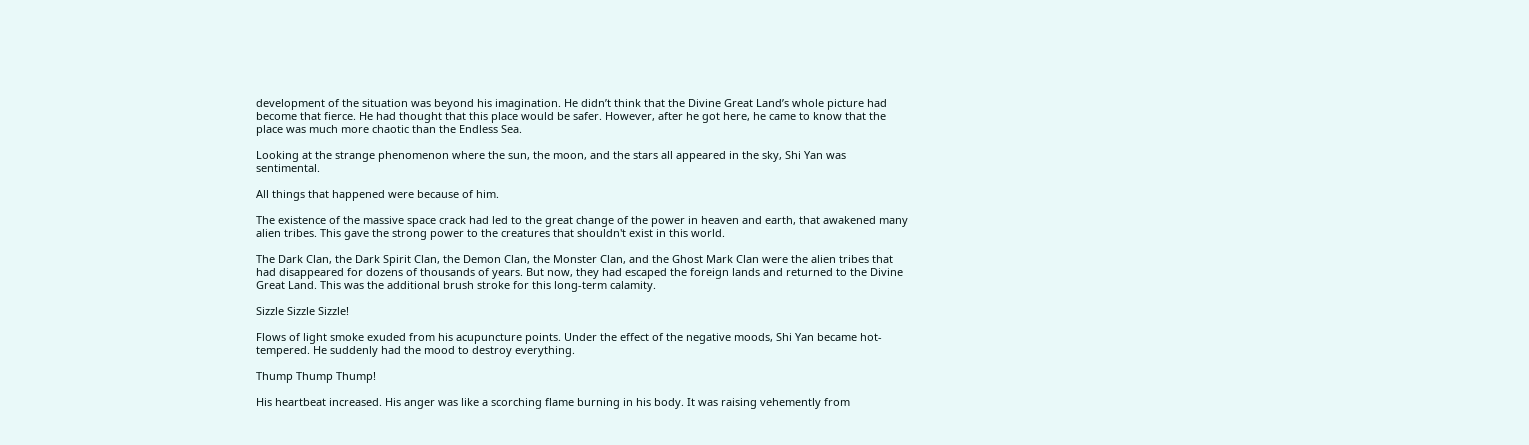development of the situation was beyond his imagination. He didn’t think that the Divine Great Land’s whole picture had become that fierce. He had thought that this place would be safer. However, after he got here, he came to know that the place was much more chaotic than the Endless Sea.

Looking at the strange phenomenon where the sun, the moon, and the stars all appeared in the sky, Shi Yan was sentimental.

All things that happened were because of him.

The existence of the massive space crack had led to the great change of the power in heaven and earth, that awakened many alien tribes. This gave the strong power to the creatures that shouldn't exist in this world.

The Dark Clan, the Dark Spirit Clan, the Demon Clan, the Monster Clan, and the Ghost Mark Clan were the alien tribes that had disappeared for dozens of thousands of years. But now, they had escaped the foreign lands and returned to the Divine Great Land. This was the additional brush stroke for this long-term calamity.

Sizzle Sizzle Sizzle!

Flows of light smoke exuded from his acupuncture points. Under the effect of the negative moods, Shi Yan became hot-tempered. He suddenly had the mood to destroy everything.

Thump Thump Thump!

His heartbeat increased. His anger was like a scorching flame burning in his body. It was raising vehemently from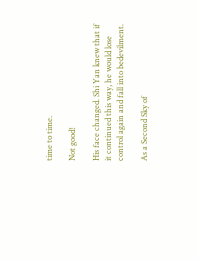time to time.

Not good!

His face changed. Shi Yan knew that if it continued this way, he would lose control again and fall into bedevilment.

As a Second Sky of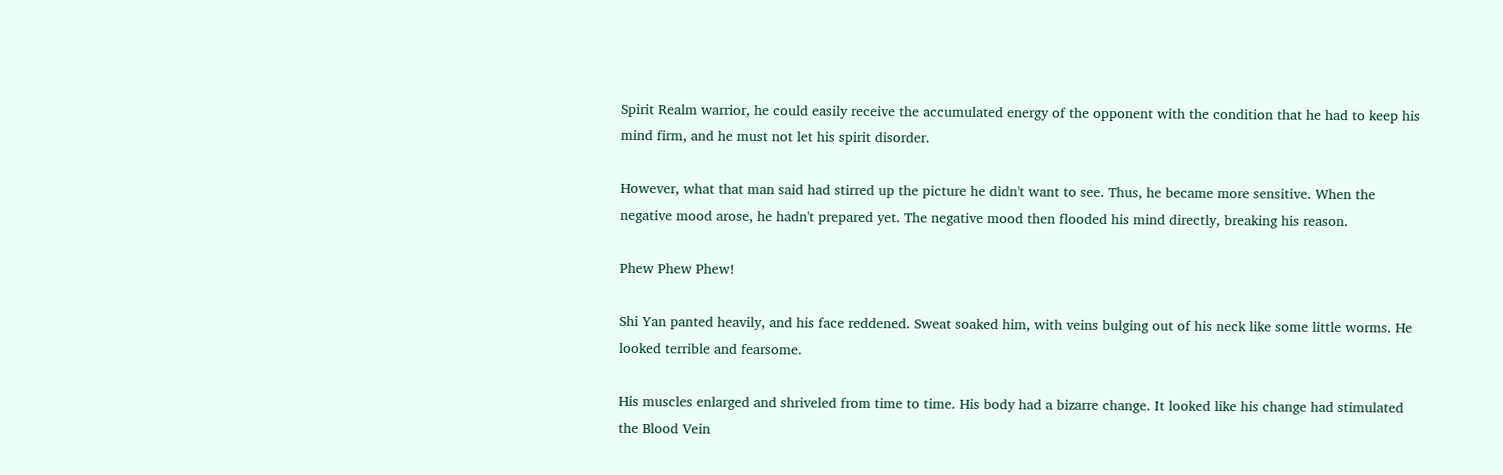Spirit Realm warrior, he could easily receive the accumulated energy of the opponent with the condition that he had to keep his mind firm, and he must not let his spirit disorder.

However, what that man said had stirred up the picture he didn't want to see. Thus, he became more sensitive. When the negative mood arose, he hadn't prepared yet. The negative mood then flooded his mind directly, breaking his reason.

Phew Phew Phew!

Shi Yan panted heavily, and his face reddened. Sweat soaked him, with veins bulging out of his neck like some little worms. He looked terrible and fearsome.

His muscles enlarged and shriveled from time to time. His body had a bizarre change. It looked like his change had stimulated the Blood Vein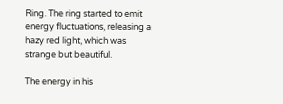Ring. The ring started to emit energy fluctuations, releasing a hazy red light, which was strange but beautiful.

The energy in his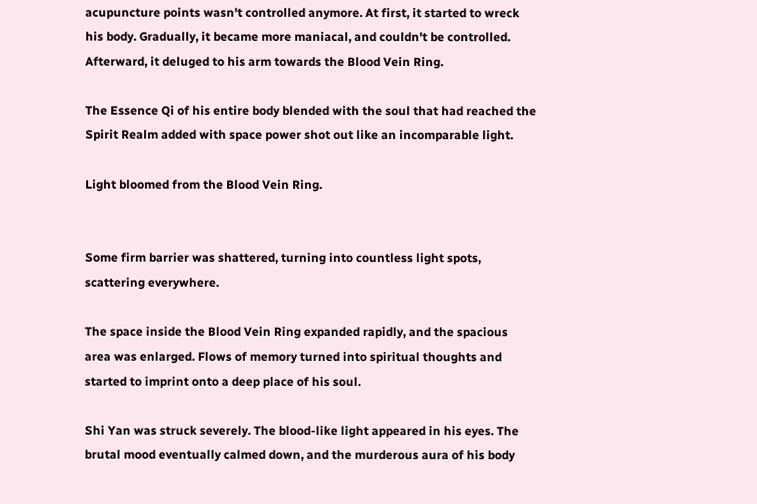acupuncture points wasn't controlled anymore. At first, it started to wreck his body. Gradually, it became more maniacal, and couldn't be controlled. Afterward, it deluged to his arm towards the Blood Vein Ring.

The Essence Qi of his entire body blended with the soul that had reached the Spirit Realm added with space power shot out like an incomparable light.

Light bloomed from the Blood Vein Ring.


Some firm barrier was shattered, turning into countless light spots, scattering everywhere.

The space inside the Blood Vein Ring expanded rapidly, and the spacious area was enlarged. Flows of memory turned into spiritual thoughts and started to imprint onto a deep place of his soul.

Shi Yan was struck severely. The blood-like light appeared in his eyes. The brutal mood eventually calmed down, and the murderous aura of his body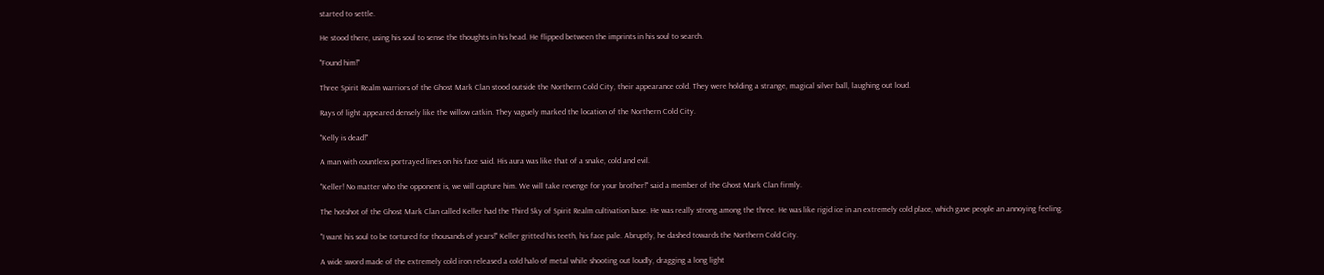started to settle.

He stood there, using his soul to sense the thoughts in his head. He flipped between the imprints in his soul to search.

"Found him!"

Three Spirit Realm warriors of the Ghost Mark Clan stood outside the Northern Cold City, their appearance cold. They were holding a strange, magical silver ball, laughing out loud.

Rays of light appeared densely like the willow catkin. They vaguely marked the location of the Northern Cold City.

"Kelly is dead!"

A man with countless portrayed lines on his face said. His aura was like that of a snake, cold and evil.

"Keller! No matter who the opponent is, we will capture him. We will take revenge for your brother!" said a member of the Ghost Mark Clan firmly.

The hotshot of the Ghost Mark Clan called Keller had the Third Sky of Spirit Realm cultivation base. He was really strong among the three. He was like rigid ice in an extremely cold place, which gave people an annoying feeling.

"I want his soul to be tortured for thousands of years!" Keller gritted his teeth, his face pale. Abruptly, he dashed towards the Northern Cold City.

A wide sword made of the extremely cold iron released a cold halo of metal while shooting out loudly, dragging a long light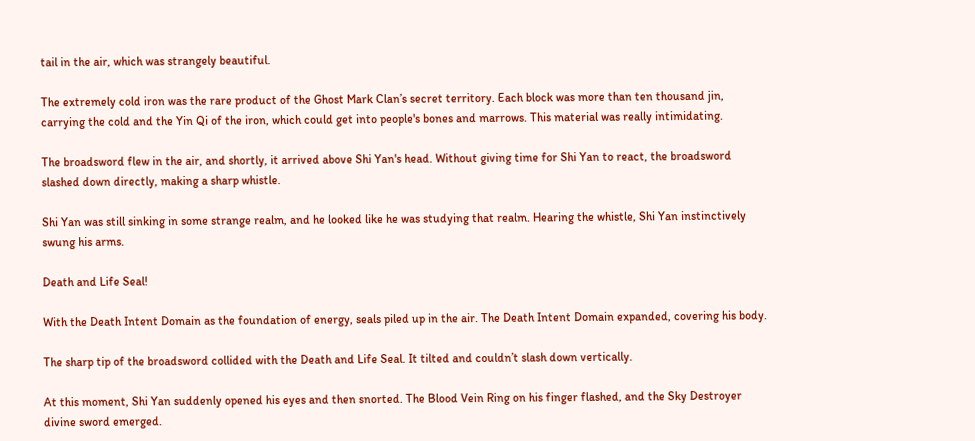tail in the air, which was strangely beautiful.

The extremely cold iron was the rare product of the Ghost Mark Clan’s secret territory. Each block was more than ten thousand jin, carrying the cold and the Yin Qi of the iron, which could get into people's bones and marrows. This material was really intimidating.

The broadsword flew in the air, and shortly, it arrived above Shi Yan's head. Without giving time for Shi Yan to react, the broadsword slashed down directly, making a sharp whistle.

Shi Yan was still sinking in some strange realm, and he looked like he was studying that realm. Hearing the whistle, Shi Yan instinctively swung his arms.

Death and Life Seal!

With the Death Intent Domain as the foundation of energy, seals piled up in the air. The Death Intent Domain expanded, covering his body.

The sharp tip of the broadsword collided with the Death and Life Seal. It tilted and couldn’t slash down vertically.

At this moment, Shi Yan suddenly opened his eyes and then snorted. The Blood Vein Ring on his finger flashed, and the Sky Destroyer divine sword emerged.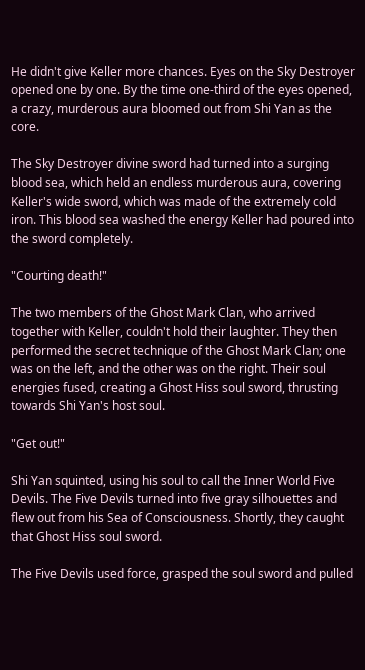He didn't give Keller more chances. Eyes on the Sky Destroyer opened one by one. By the time one-third of the eyes opened, a crazy, murderous aura bloomed out from Shi Yan as the core.

The Sky Destroyer divine sword had turned into a surging blood sea, which held an endless murderous aura, covering Keller's wide sword, which was made of the extremely cold iron. This blood sea washed the energy Keller had poured into the sword completely.

"Courting death!"

The two members of the Ghost Mark Clan, who arrived together with Keller, couldn't hold their laughter. They then performed the secret technique of the Ghost Mark Clan; one was on the left, and the other was on the right. Their soul energies fused, creating a Ghost Hiss soul sword, thrusting towards Shi Yan's host soul.

"Get out!"

Shi Yan squinted, using his soul to call the Inner World Five Devils. The Five Devils turned into five gray silhouettes and flew out from his Sea of Consciousness. Shortly, they caught that Ghost Hiss soul sword.

The Five Devils used force, grasped the soul sword and pulled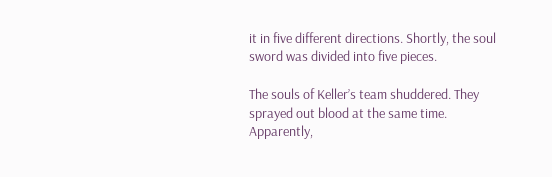it in five different directions. Shortly, the soul sword was divided into five pieces.

The souls of Keller’s team shuddered. They sprayed out blood at the same time. Apparently,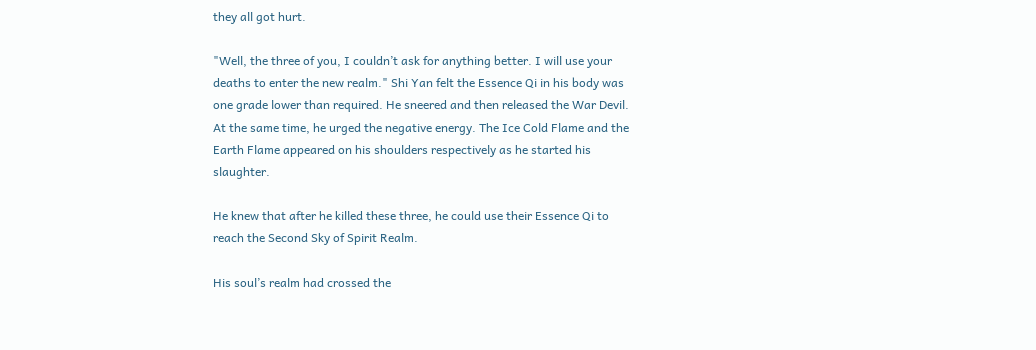they all got hurt.

"Well, the three of you, I couldn’t ask for anything better. I will use your deaths to enter the new realm." Shi Yan felt the Essence Qi in his body was one grade lower than required. He sneered and then released the War Devil. At the same time, he urged the negative energy. The Ice Cold Flame and the Earth Flame appeared on his shoulders respectively as he started his slaughter.

He knew that after he killed these three, he could use their Essence Qi to reach the Second Sky of Spirit Realm.

His soul’s realm had crossed the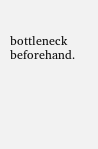bottleneck beforehand.